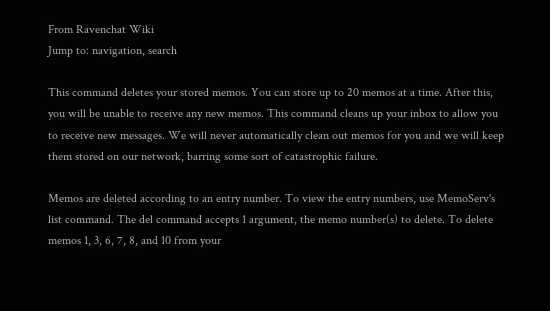From Ravenchat Wiki
Jump to: navigation, search

This command deletes your stored memos. You can store up to 20 memos at a time. After this, you will be unable to receive any new memos. This command cleans up your inbox to allow you to receive new messages. We will never automatically clean out memos for you and we will keep them stored on our network, barring some sort of catastrophic failure.

Memos are deleted according to an entry number. To view the entry numbers, use MemoServ's list command. The del command accepts 1 argument, the memo number(s) to delete. To delete memos 1, 3, 6, 7, 8, and 10 from your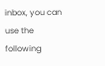inbox, you can use the following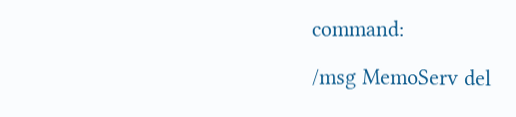command:

/msg MemoServ del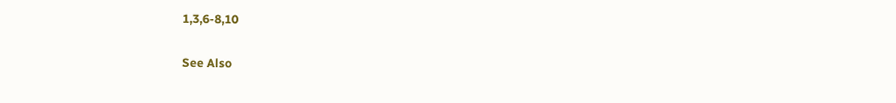1,3,6-8,10

See Also